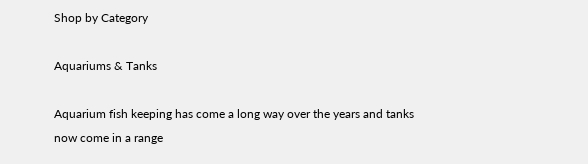Shop by Category

Aquariums & Tanks

Aquarium fish keeping has come a long way over the years and tanks now come in a range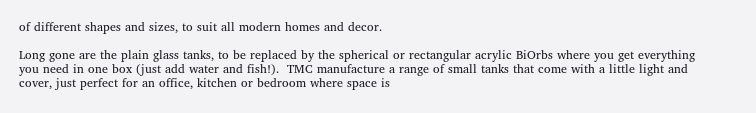of different shapes and sizes, to suit all modern homes and decor.

Long gone are the plain glass tanks, to be replaced by the spherical or rectangular acrylic BiOrbs where you get everything you need in one box (just add water and fish!).  TMC manufacture a range of small tanks that come with a little light and cover, just perfect for an office, kitchen or bedroom where space is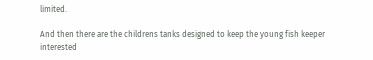limited.

And then there are the childrens tanks designed to keep the young fish keeper interested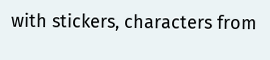with stickers, characters from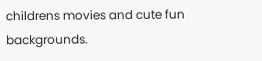childrens movies and cute fun backgrounds.